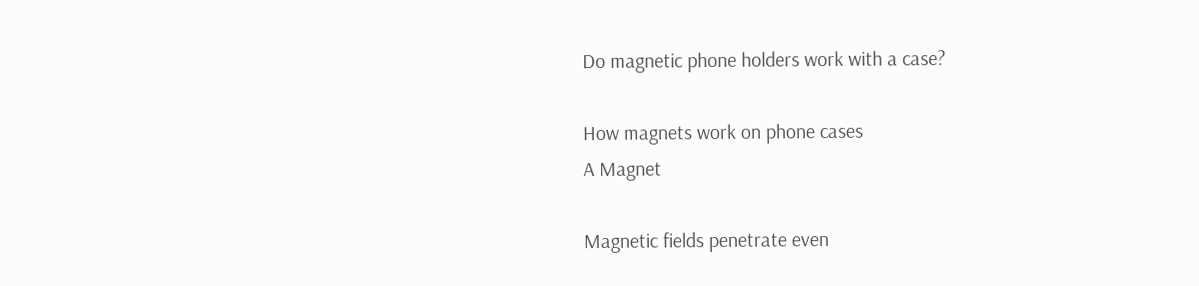Do magnetic phone holders work with a case?

How magnets work on phone cases
A Magnet

Magnetic fields penetrate even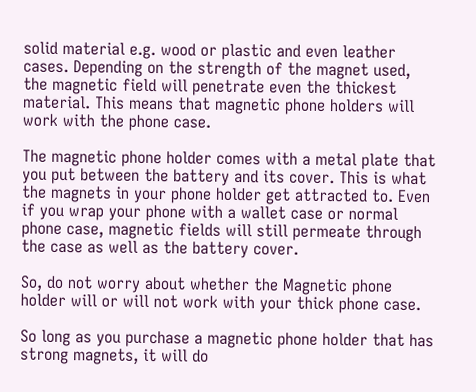solid material e.g. wood or plastic and even leather cases. Depending on the strength of the magnet used, the magnetic field will penetrate even the thickest material. This means that magnetic phone holders will work with the phone case.

The magnetic phone holder comes with a metal plate that you put between the battery and its cover. This is what the magnets in your phone holder get attracted to. Even if you wrap your phone with a wallet case or normal phone case, magnetic fields will still permeate through the case as well as the battery cover.

So, do not worry about whether the Magnetic phone holder will or will not work with your thick phone case.

So long as you purchase a magnetic phone holder that has strong magnets, it will do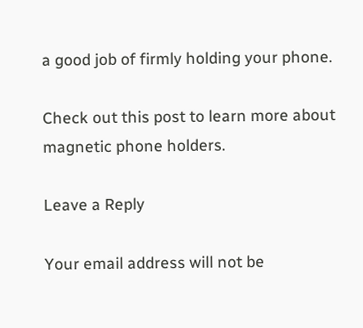a good job of firmly holding your phone.

Check out this post to learn more about magnetic phone holders.

Leave a Reply

Your email address will not be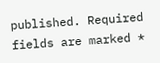published. Required fields are marked *